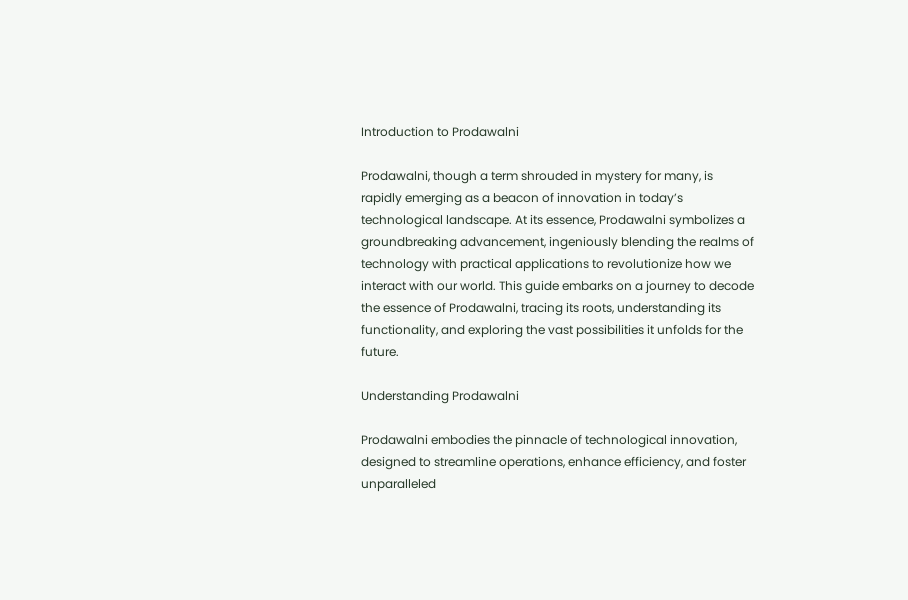Introduction to Prodawalni

Prodawalni, though a term shrouded in mystery for many, is rapidly emerging as a beacon of innovation in today’s technological landscape. At its essence, Prodawalni symbolizes a groundbreaking advancement, ingeniously blending the realms of technology with practical applications to revolutionize how we interact with our world. This guide embarks on a journey to decode the essence of Prodawalni, tracing its roots, understanding its functionality, and exploring the vast possibilities it unfolds for the future.

Understanding Prodawalni

Prodawalni embodies the pinnacle of technological innovation, designed to streamline operations, enhance efficiency, and foster unparalleled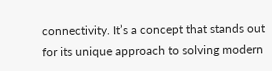connectivity. It’s a concept that stands out for its unique approach to solving modern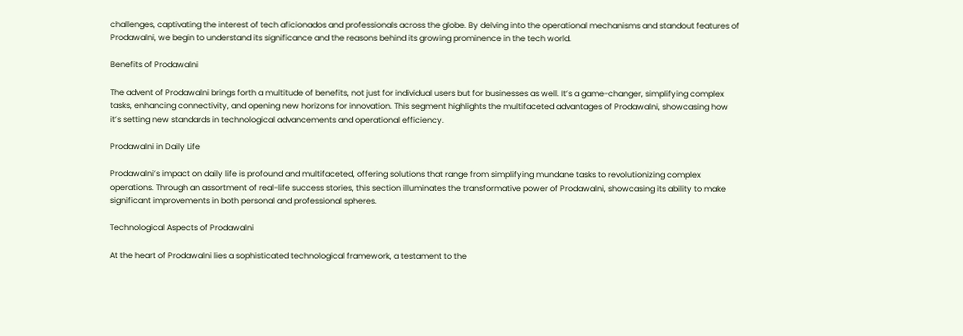challenges, captivating the interest of tech aficionados and professionals across the globe. By delving into the operational mechanisms and standout features of Prodawalni, we begin to understand its significance and the reasons behind its growing prominence in the tech world.

Benefits of Prodawalni

The advent of Prodawalni brings forth a multitude of benefits, not just for individual users but for businesses as well. It’s a game-changer, simplifying complex tasks, enhancing connectivity, and opening new horizons for innovation. This segment highlights the multifaceted advantages of Prodawalni, showcasing how it’s setting new standards in technological advancements and operational efficiency.

Prodawalni in Daily Life

Prodawalni’s impact on daily life is profound and multifaceted, offering solutions that range from simplifying mundane tasks to revolutionizing complex operations. Through an assortment of real-life success stories, this section illuminates the transformative power of Prodawalni, showcasing its ability to make significant improvements in both personal and professional spheres.

Technological Aspects of Prodawalni

At the heart of Prodawalni lies a sophisticated technological framework, a testament to the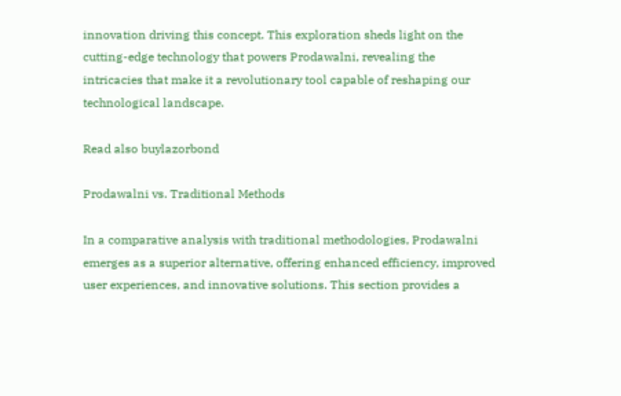innovation driving this concept. This exploration sheds light on the cutting-edge technology that powers Prodawalni, revealing the intricacies that make it a revolutionary tool capable of reshaping our technological landscape.

Read also buylazorbond

Prodawalni vs. Traditional Methods

In a comparative analysis with traditional methodologies, Prodawalni emerges as a superior alternative, offering enhanced efficiency, improved user experiences, and innovative solutions. This section provides a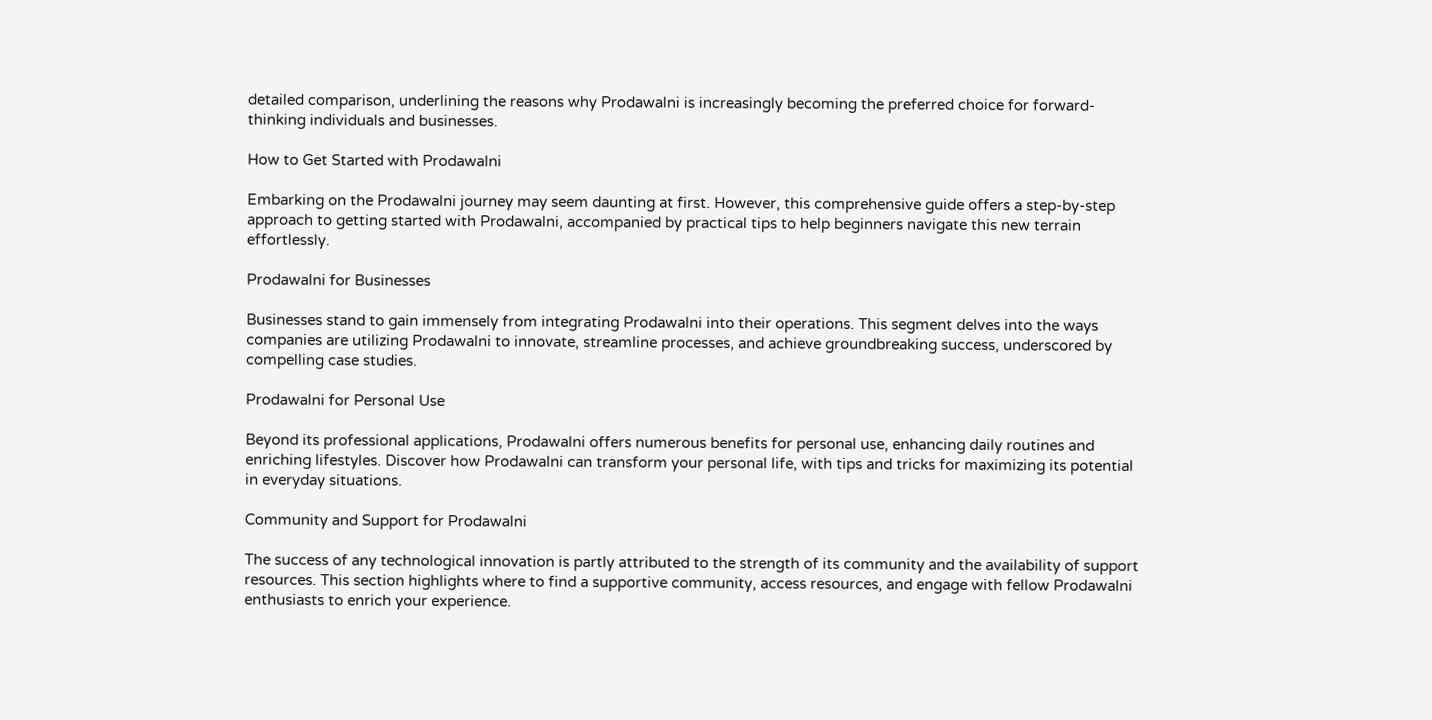detailed comparison, underlining the reasons why Prodawalni is increasingly becoming the preferred choice for forward-thinking individuals and businesses.

How to Get Started with Prodawalni

Embarking on the Prodawalni journey may seem daunting at first. However, this comprehensive guide offers a step-by-step approach to getting started with Prodawalni, accompanied by practical tips to help beginners navigate this new terrain effortlessly.

Prodawalni for Businesses

Businesses stand to gain immensely from integrating Prodawalni into their operations. This segment delves into the ways companies are utilizing Prodawalni to innovate, streamline processes, and achieve groundbreaking success, underscored by compelling case studies.

Prodawalni for Personal Use

Beyond its professional applications, Prodawalni offers numerous benefits for personal use, enhancing daily routines and enriching lifestyles. Discover how Prodawalni can transform your personal life, with tips and tricks for maximizing its potential in everyday situations.

Community and Support for Prodawalni

The success of any technological innovation is partly attributed to the strength of its community and the availability of support resources. This section highlights where to find a supportive community, access resources, and engage with fellow Prodawalni enthusiasts to enrich your experience.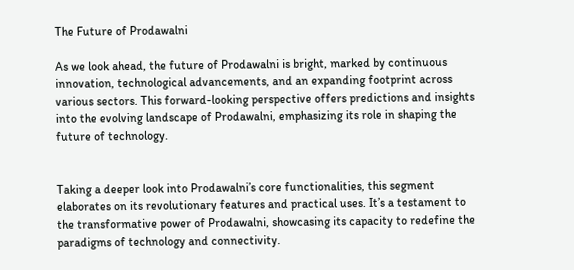The Future of Prodawalni

As we look ahead, the future of Prodawalni is bright, marked by continuous innovation, technological advancements, and an expanding footprint across various sectors. This forward-looking perspective offers predictions and insights into the evolving landscape of Prodawalni, emphasizing its role in shaping the future of technology.


Taking a deeper look into Prodawalni’s core functionalities, this segment elaborates on its revolutionary features and practical uses. It’s a testament to the transformative power of Prodawalni, showcasing its capacity to redefine the paradigms of technology and connectivity.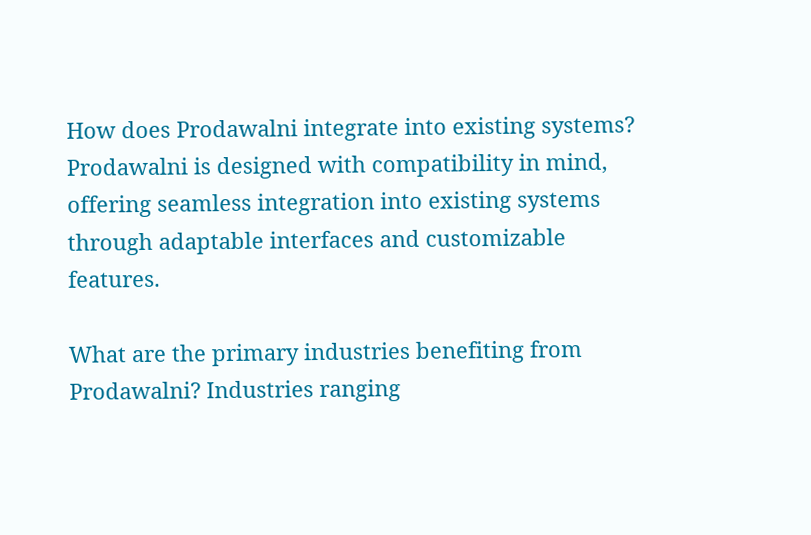How does Prodawalni integrate into existing systems? Prodawalni is designed with compatibility in mind, offering seamless integration into existing systems through adaptable interfaces and customizable features.

What are the primary industries benefiting from Prodawalni? Industries ranging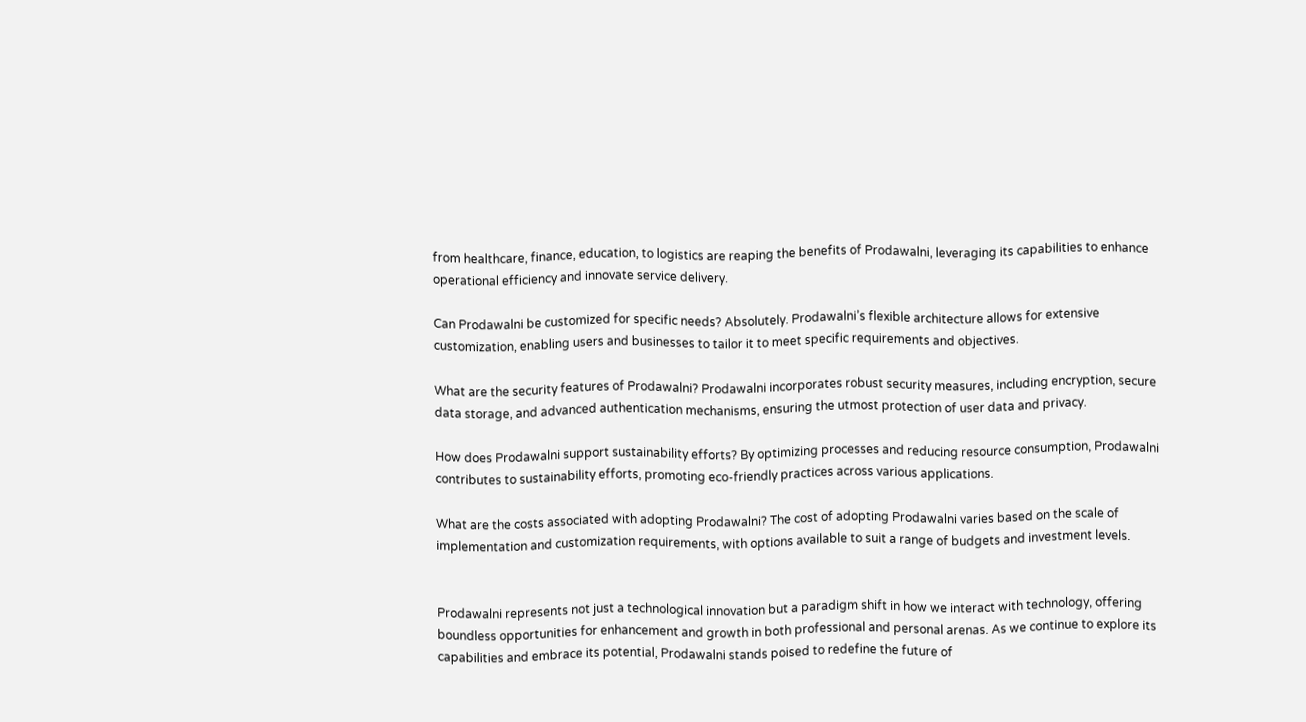from healthcare, finance, education, to logistics are reaping the benefits of Prodawalni, leveraging its capabilities to enhance operational efficiency and innovate service delivery.

Can Prodawalni be customized for specific needs? Absolutely. Prodawalni’s flexible architecture allows for extensive customization, enabling users and businesses to tailor it to meet specific requirements and objectives.

What are the security features of Prodawalni? Prodawalni incorporates robust security measures, including encryption, secure data storage, and advanced authentication mechanisms, ensuring the utmost protection of user data and privacy.

How does Prodawalni support sustainability efforts? By optimizing processes and reducing resource consumption, Prodawalni contributes to sustainability efforts, promoting eco-friendly practices across various applications.

What are the costs associated with adopting Prodawalni? The cost of adopting Prodawalni varies based on the scale of implementation and customization requirements, with options available to suit a range of budgets and investment levels.


Prodawalni represents not just a technological innovation but a paradigm shift in how we interact with technology, offering boundless opportunities for enhancement and growth in both professional and personal arenas. As we continue to explore its capabilities and embrace its potential, Prodawalni stands poised to redefine the future of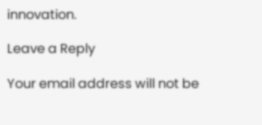innovation.

Leave a Reply

Your email address will not be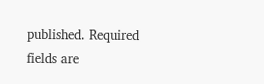published. Required fields are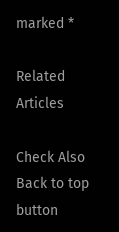marked *

Related Articles

Check Also
Back to top button